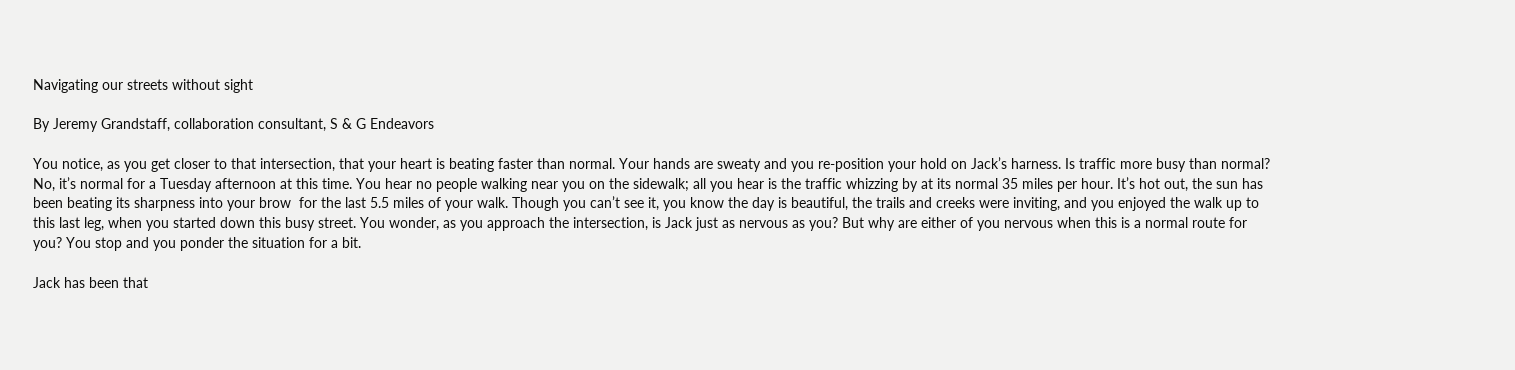Navigating our streets without sight

By Jeremy Grandstaff, collaboration consultant, S & G Endeavors

You notice, as you get closer to that intersection, that your heart is beating faster than normal. Your hands are sweaty and you re-position your hold on Jack’s harness. Is traffic more busy than normal? No, it’s normal for a Tuesday afternoon at this time. You hear no people walking near you on the sidewalk; all you hear is the traffic whizzing by at its normal 35 miles per hour. It’s hot out, the sun has been beating its sharpness into your brow  for the last 5.5 miles of your walk. Though you can’t see it, you know the day is beautiful, the trails and creeks were inviting, and you enjoyed the walk up to this last leg, when you started down this busy street. You wonder, as you approach the intersection, is Jack just as nervous as you? But why are either of you nervous when this is a normal route for you? You stop and you ponder the situation for a bit.

Jack has been that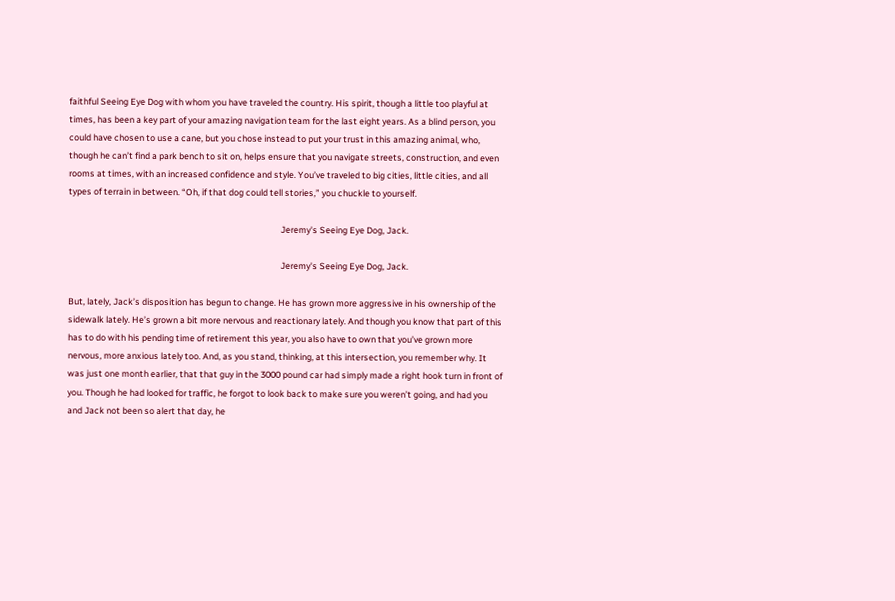faithful Seeing Eye Dog with whom you have traveled the country. His spirit, though a little too playful at times, has been a key part of your amazing navigation team for the last eight years. As a blind person, you could have chosen to use a cane, but you chose instead to put your trust in this amazing animal, who, though he can’t find a park bench to sit on, helps ensure that you navigate streets, construction, and even rooms at times, with an increased confidence and style. You’ve traveled to big cities, little cities, and all types of terrain in between. “Oh, if that dog could tell stories,” you chuckle to yourself.

                                                                                                          Jeremy's Seeing Eye Dog, Jack.

                                                                                                          Jeremy's Seeing Eye Dog, Jack.

But, lately, Jack’s disposition has begun to change. He has grown more aggressive in his ownership of the sidewalk lately. He’s grown a bit more nervous and reactionary lately. And though you know that part of this has to do with his pending time of retirement this year, you also have to own that you’ve grown more nervous, more anxious lately too. And, as you stand, thinking, at this intersection, you remember why. It was just one month earlier, that that guy in the 3000 pound car had simply made a right hook turn in front of you. Though he had looked for traffic, he forgot to look back to make sure you weren’t going, and had you and Jack not been so alert that day, he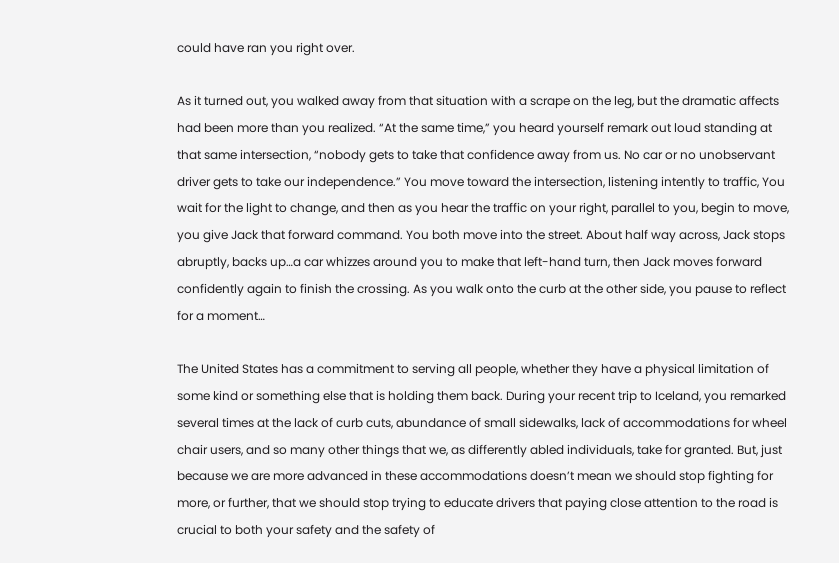could have ran you right over.

As it turned out, you walked away from that situation with a scrape on the leg, but the dramatic affects had been more than you realized. “At the same time,” you heard yourself remark out loud standing at that same intersection, “nobody gets to take that confidence away from us. No car or no unobservant driver gets to take our independence.” You move toward the intersection, listening intently to traffic, You wait for the light to change, and then as you hear the traffic on your right, parallel to you, begin to move, you give Jack that forward command. You both move into the street. About half way across, Jack stops abruptly, backs up…a car whizzes around you to make that left-hand turn, then Jack moves forward confidently again to finish the crossing. As you walk onto the curb at the other side, you pause to reflect for a moment…

The United States has a commitment to serving all people, whether they have a physical limitation of some kind or something else that is holding them back. During your recent trip to Iceland, you remarked several times at the lack of curb cuts, abundance of small sidewalks, lack of accommodations for wheel chair users, and so many other things that we, as differently abled individuals, take for granted. But, just because we are more advanced in these accommodations doesn’t mean we should stop fighting for more, or further, that we should stop trying to educate drivers that paying close attention to the road is crucial to both your safety and the safety of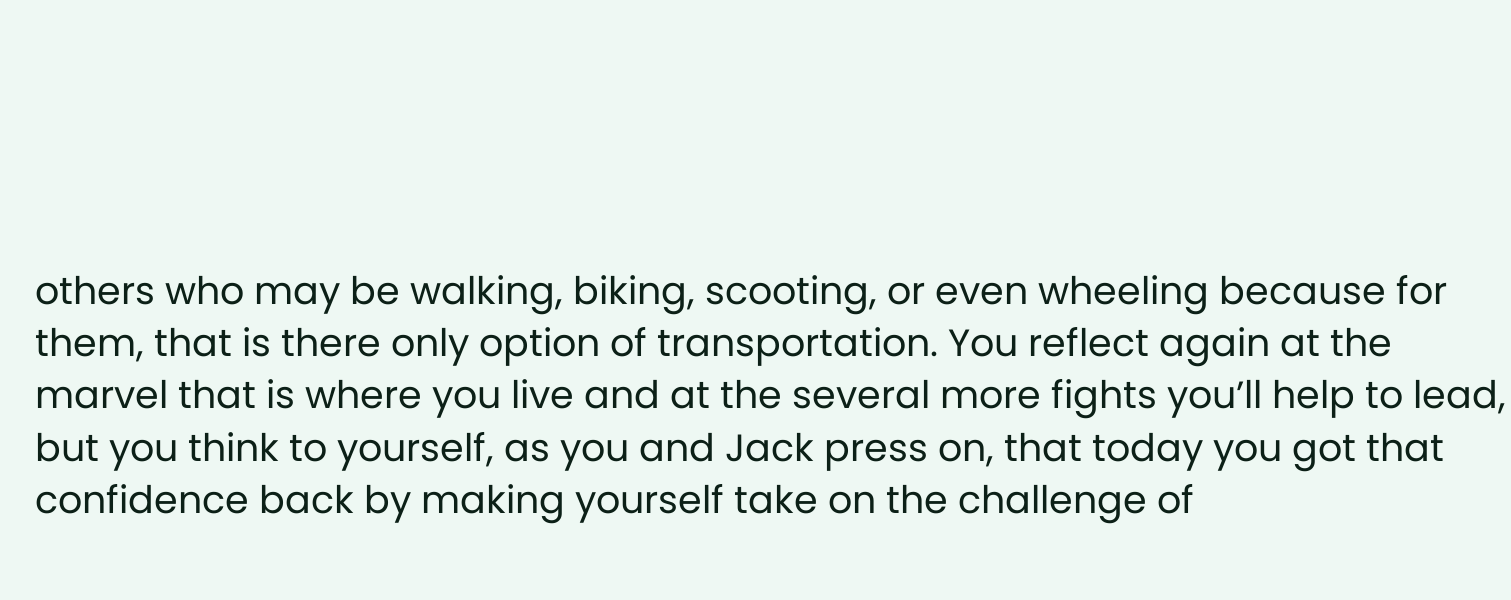others who may be walking, biking, scooting, or even wheeling because for them, that is there only option of transportation. You reflect again at the marvel that is where you live and at the several more fights you’ll help to lead, but you think to yourself, as you and Jack press on, that today you got that confidence back by making yourself take on the challenge of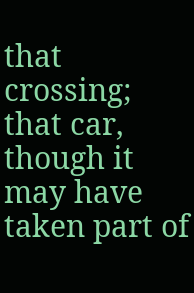that crossing; that car, though it may have taken part of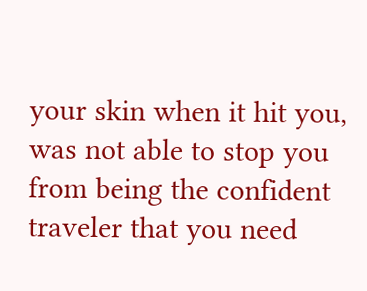your skin when it hit you, was not able to stop you from being the confident traveler that you need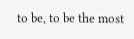to be, to be the most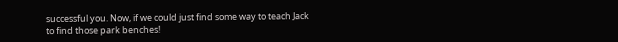successful you. Now, if we could just find some way to teach Jack to find those park benches!